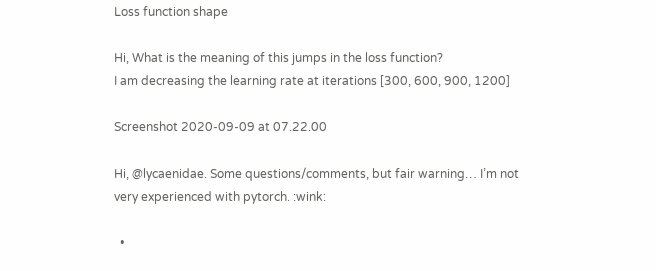Loss function shape

Hi, What is the meaning of this jumps in the loss function?
I am decreasing the learning rate at iterations [300, 600, 900, 1200]

Screenshot 2020-09-09 at 07.22.00

Hi, @lycaenidae. Some questions/comments, but fair warning… I’m not very experienced with pytorch. :wink:

  •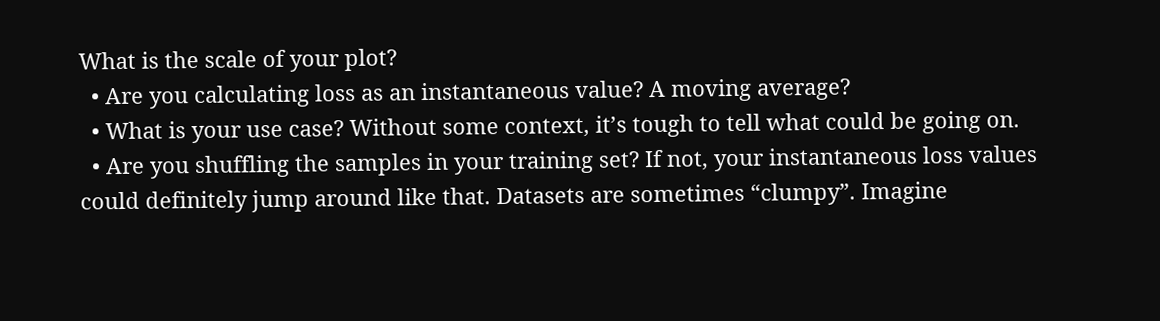What is the scale of your plot?
  • Are you calculating loss as an instantaneous value? A moving average?
  • What is your use case? Without some context, it’s tough to tell what could be going on.
  • Are you shuffling the samples in your training set? If not, your instantaneous loss values could definitely jump around like that. Datasets are sometimes “clumpy”. Imagine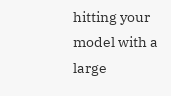hitting your model with a large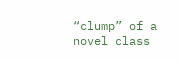“clump” of a novel class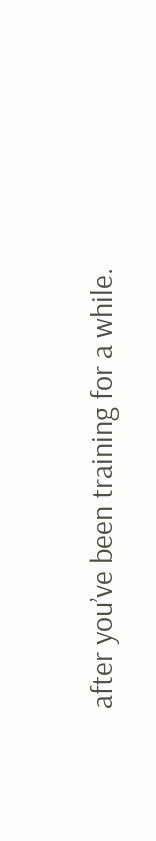after you’ve been training for a while.